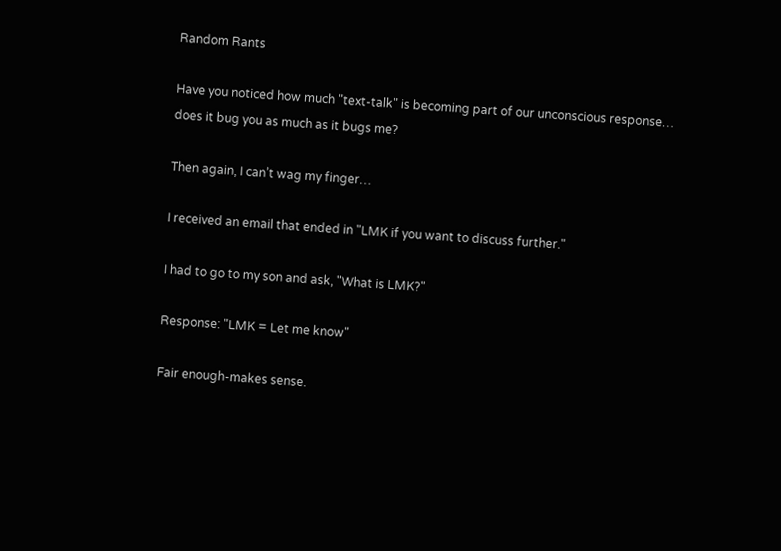Random Rants

Have you noticed how much "text-talk" is becoming part of our unconscious response… does it bug you as much as it bugs me?

Then again, I can’t wag my finger…

I received an email that ended in "LMK if you want to discuss further."

I had to go to my son and ask, "What is LMK?"

Response: "LMK = Let me know"

Fair enough-makes sense.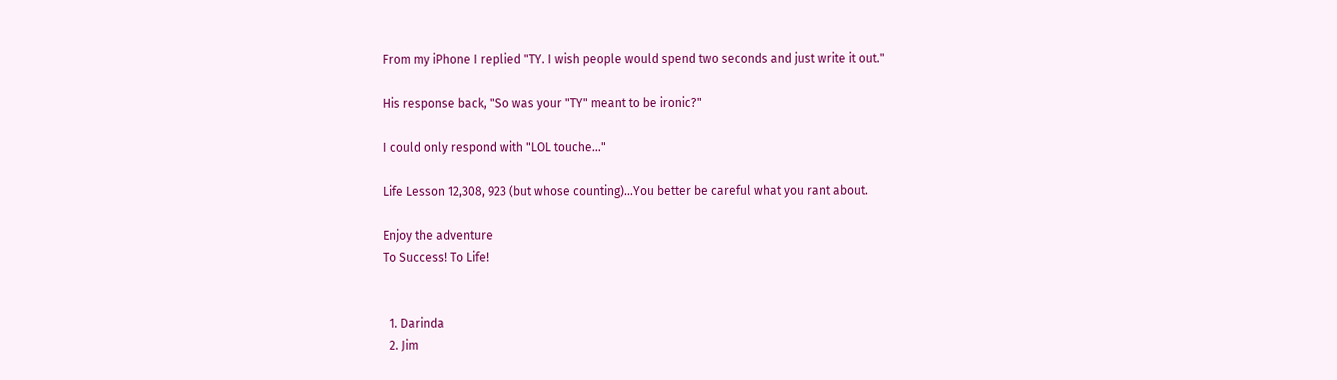From my iPhone I replied "TY. I wish people would spend two seconds and just write it out."

His response back, "So was your "TY" meant to be ironic?"

I could only respond with "LOL touche…"

Life Lesson 12,308, 923 (but whose counting)…You better be careful what you rant about.

Enjoy the adventure
To Success! To Life!


  1. Darinda
  2. Jim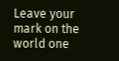Leave your mark on the world one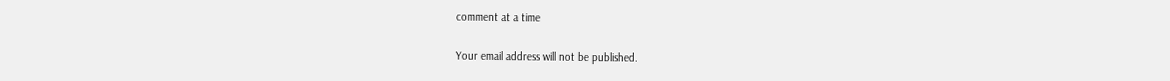comment at a time

Your email address will not be published.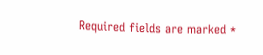Required fields are marked *